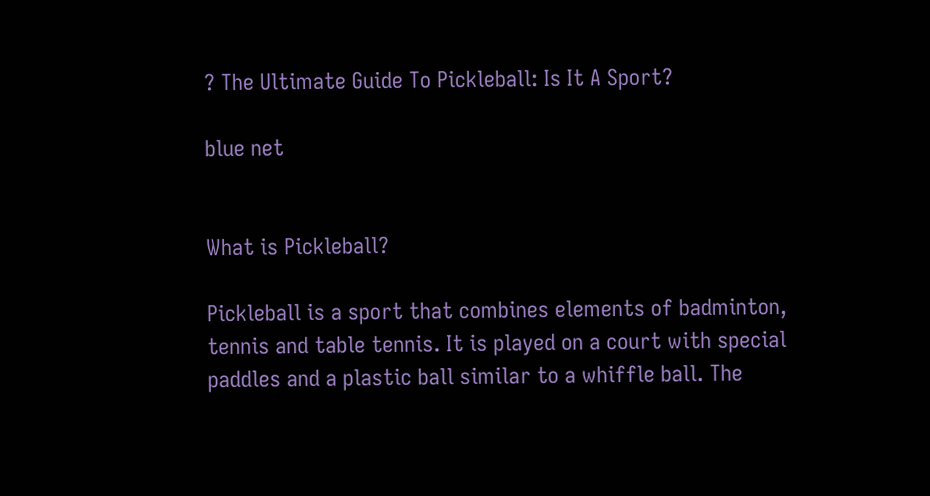? The Ultimate Guide To Pickleball: Is It A Sport?

blue net


What is Pickleball?

Pickleball is a sport that combines elements of badminton, tennis and table tennis. It is played on a court with special paddles and a plastic ball similar to a whiffle ball. The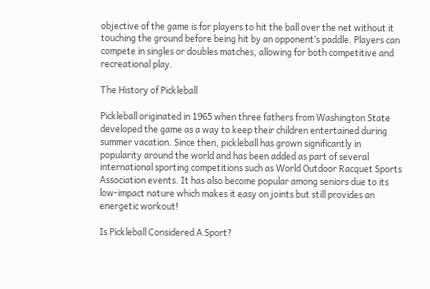objective of the game is for players to hit the ball over the net without it touching the ground before being hit by an opponent’s paddle. Players can compete in singles or doubles matches, allowing for both competitive and recreational play.

The History of Pickleball

Pickleball originated in 1965 when three fathers from Washington State developed the game as a way to keep their children entertained during summer vacation. Since then, pickleball has grown significantly in popularity around the world and has been added as part of several international sporting competitions such as World Outdoor Racquet Sports Association events. It has also become popular among seniors due to its low-impact nature which makes it easy on joints but still provides an energetic workout!

Is Pickleball Considered A Sport?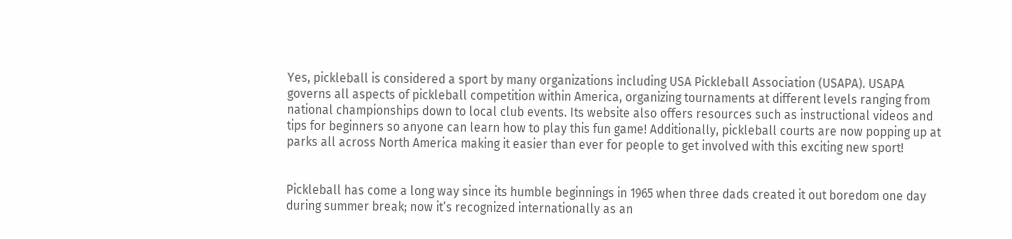Yes, pickleball is considered a sport by many organizations including USA Pickleball Association (USAPA). USAPA governs all aspects of pickleball competition within America, organizing tournaments at different levels ranging from national championships down to local club events. Its website also offers resources such as instructional videos and tips for beginners so anyone can learn how to play this fun game! Additionally, pickleball courts are now popping up at parks all across North America making it easier than ever for people to get involved with this exciting new sport!


Pickleball has come a long way since its humble beginnings in 1965 when three dads created it out boredom one day during summer break; now it’s recognized internationally as an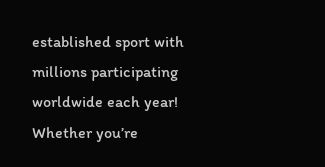established sport with millions participating worldwide each year! Whether you’re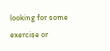looking for some exercise or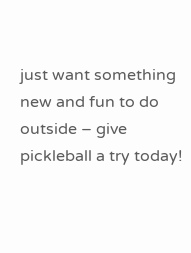just want something new and fun to do outside – give pickleball a try today!